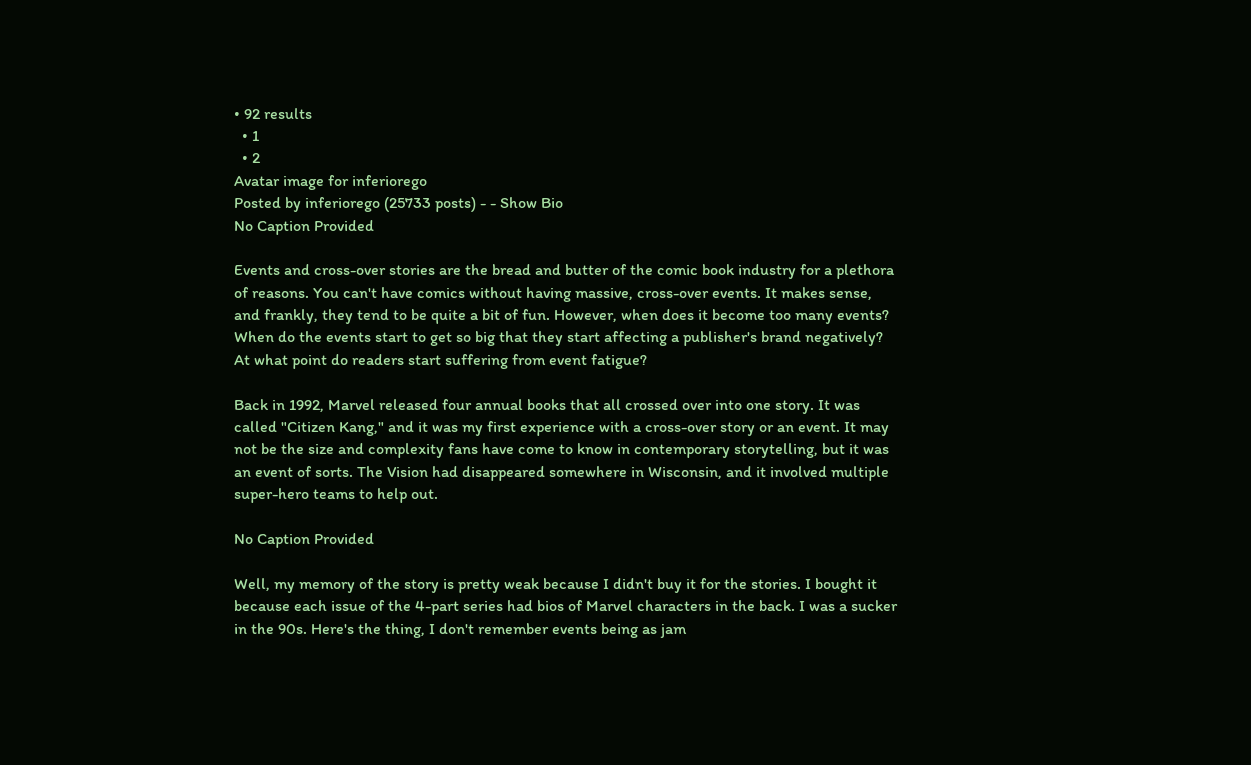• 92 results
  • 1
  • 2
Avatar image for inferiorego
Posted by inferiorego (25733 posts) - - Show Bio
No Caption Provided

Events and cross-over stories are the bread and butter of the comic book industry for a plethora of reasons. You can't have comics without having massive, cross-over events. It makes sense, and frankly, they tend to be quite a bit of fun. However, when does it become too many events? When do the events start to get so big that they start affecting a publisher's brand negatively? At what point do readers start suffering from event fatigue?

Back in 1992, Marvel released four annual books that all crossed over into one story. It was called "Citizen Kang," and it was my first experience with a cross-over story or an event. It may not be the size and complexity fans have come to know in contemporary storytelling, but it was an event of sorts. The Vision had disappeared somewhere in Wisconsin, and it involved multiple super-hero teams to help out.

No Caption Provided

Well, my memory of the story is pretty weak because I didn't buy it for the stories. I bought it because each issue of the 4-part series had bios of Marvel characters in the back. I was a sucker in the 90s. Here's the thing, I don't remember events being as jam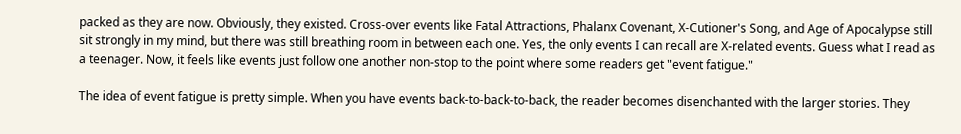packed as they are now. Obviously, they existed. Cross-over events like Fatal Attractions, Phalanx Covenant, X-Cutioner's Song, and Age of Apocalypse still sit strongly in my mind, but there was still breathing room in between each one. Yes, the only events I can recall are X-related events. Guess what I read as a teenager. Now, it feels like events just follow one another non-stop to the point where some readers get "event fatigue."

The idea of event fatigue is pretty simple. When you have events back-to-back-to-back, the reader becomes disenchanted with the larger stories. They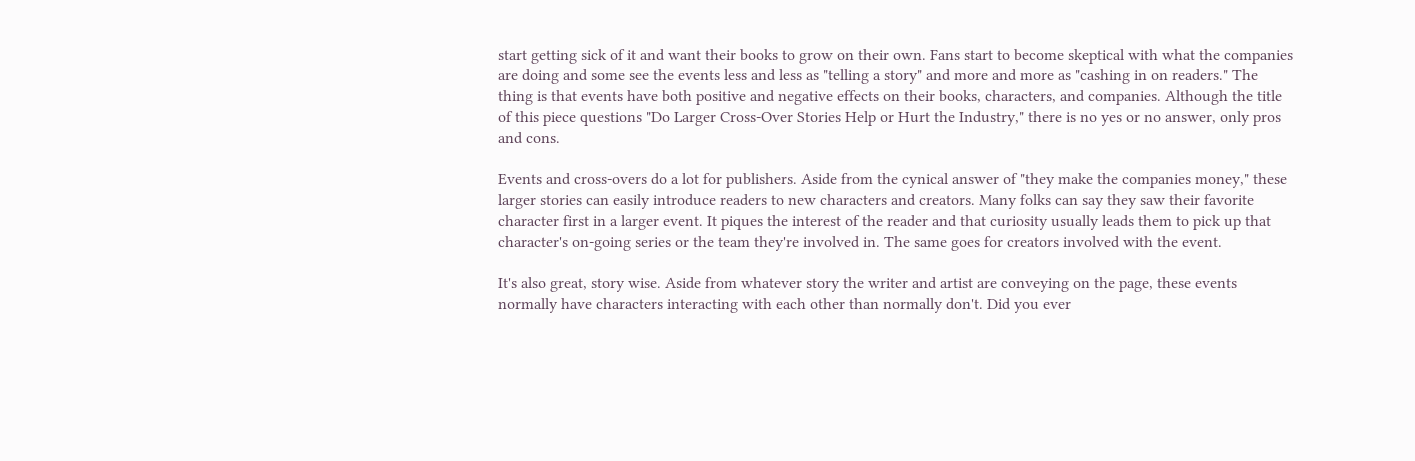start getting sick of it and want their books to grow on their own. Fans start to become skeptical with what the companies are doing and some see the events less and less as "telling a story" and more and more as "cashing in on readers." The thing is that events have both positive and negative effects on their books, characters, and companies. Although the title of this piece questions "Do Larger Cross-Over Stories Help or Hurt the Industry," there is no yes or no answer, only pros and cons.

Events and cross-overs do a lot for publishers. Aside from the cynical answer of "they make the companies money," these larger stories can easily introduce readers to new characters and creators. Many folks can say they saw their favorite character first in a larger event. It piques the interest of the reader and that curiosity usually leads them to pick up that character's on-going series or the team they're involved in. The same goes for creators involved with the event.

It's also great, story wise. Aside from whatever story the writer and artist are conveying on the page, these events normally have characters interacting with each other than normally don't. Did you ever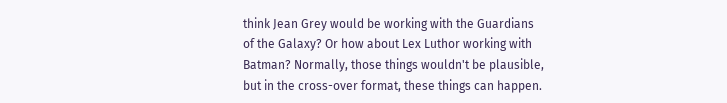think Jean Grey would be working with the Guardians of the Galaxy? Or how about Lex Luthor working with Batman? Normally, those things wouldn't be plausible, but in the cross-over format, these things can happen.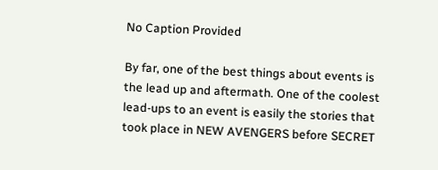No Caption Provided

By far, one of the best things about events is the lead up and aftermath. One of the coolest lead-ups to an event is easily the stories that took place in NEW AVENGERS before SECRET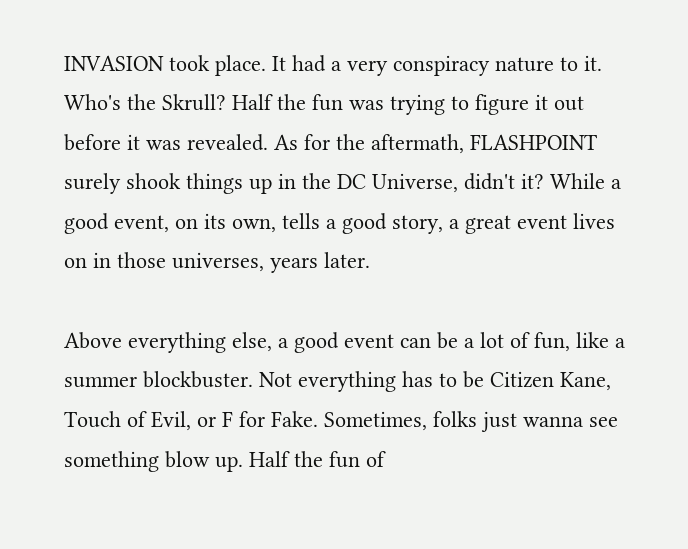INVASION took place. It had a very conspiracy nature to it. Who's the Skrull? Half the fun was trying to figure it out before it was revealed. As for the aftermath, FLASHPOINT surely shook things up in the DC Universe, didn't it? While a good event, on its own, tells a good story, a great event lives on in those universes, years later.

Above everything else, a good event can be a lot of fun, like a summer blockbuster. Not everything has to be Citizen Kane, Touch of Evil, or F for Fake. Sometimes, folks just wanna see something blow up. Half the fun of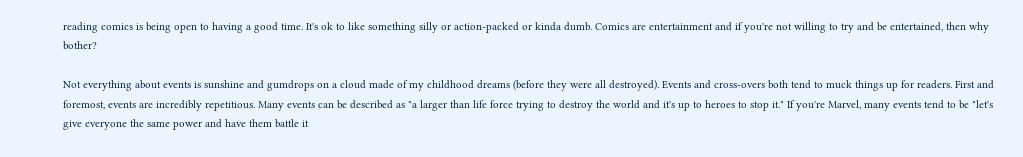reading comics is being open to having a good time. It's ok to like something silly or action-packed or kinda dumb. Comics are entertainment and if you're not willing to try and be entertained, then why bother?

Not everything about events is sunshine and gumdrops on a cloud made of my childhood dreams (before they were all destroyed). Events and cross-overs both tend to muck things up for readers. First and foremost, events are incredibly repetitious. Many events can be described as "a larger than life force trying to destroy the world and it's up to heroes to stop it." If you're Marvel, many events tend to be "let's give everyone the same power and have them battle it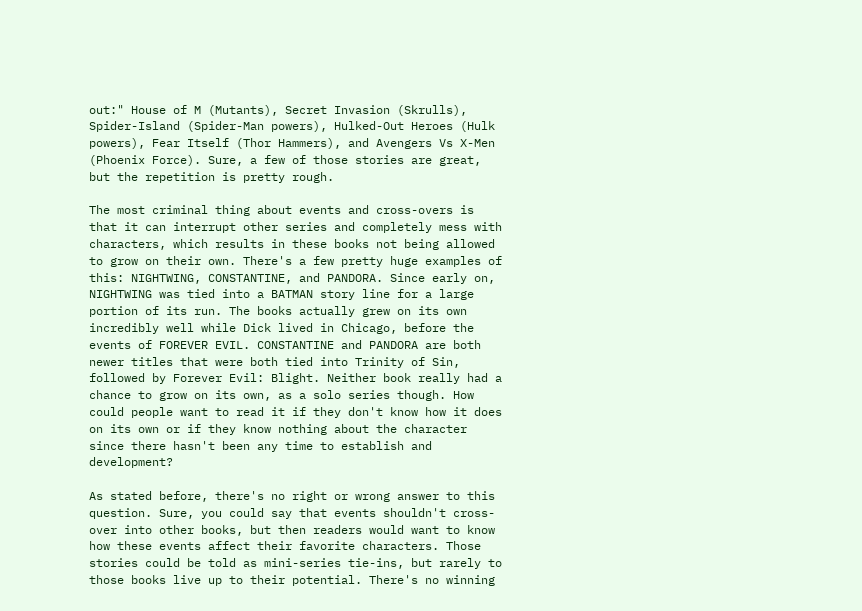out:" House of M (Mutants), Secret Invasion (Skrulls), Spider-Island (Spider-Man powers), Hulked-Out Heroes (Hulk powers), Fear Itself (Thor Hammers), and Avengers Vs X-Men (Phoenix Force). Sure, a few of those stories are great, but the repetition is pretty rough.

The most criminal thing about events and cross-overs is that it can interrupt other series and completely mess with characters, which results in these books not being allowed to grow on their own. There's a few pretty huge examples of this: NIGHTWING, CONSTANTINE, and PANDORA. Since early on, NIGHTWING was tied into a BATMAN story line for a large portion of its run. The books actually grew on its own incredibly well while Dick lived in Chicago, before the events of FOREVER EVIL. CONSTANTINE and PANDORA are both newer titles that were both tied into Trinity of Sin, followed by Forever Evil: Blight. Neither book really had a chance to grow on its own, as a solo series though. How could people want to read it if they don't know how it does on its own or if they know nothing about the character since there hasn't been any time to establish and development?

As stated before, there's no right or wrong answer to this question. Sure, you could say that events shouldn't cross-over into other books, but then readers would want to know how these events affect their favorite characters. Those stories could be told as mini-series tie-ins, but rarely to those books live up to their potential. There's no winning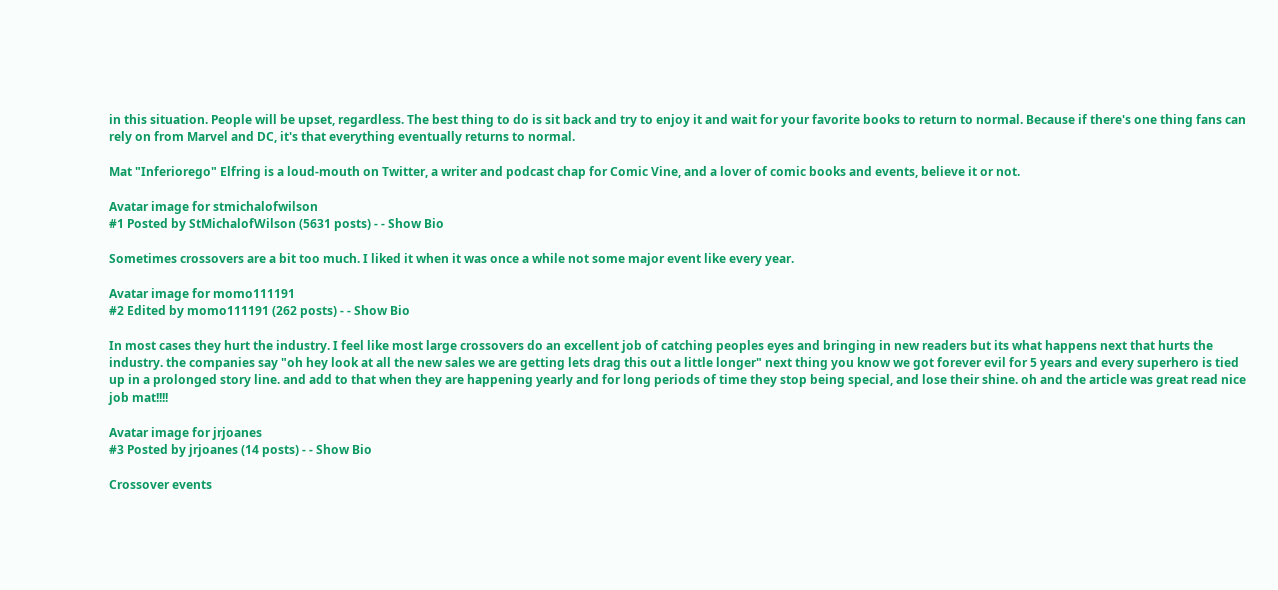in this situation. People will be upset, regardless. The best thing to do is sit back and try to enjoy it and wait for your favorite books to return to normal. Because if there's one thing fans can rely on from Marvel and DC, it's that everything eventually returns to normal.

Mat "Inferiorego" Elfring is a loud-mouth on Twitter, a writer and podcast chap for Comic Vine, and a lover of comic books and events, believe it or not.

Avatar image for stmichalofwilson
#1 Posted by StMichalofWilson (5631 posts) - - Show Bio

Sometimes crossovers are a bit too much. I liked it when it was once a while not some major event like every year.

Avatar image for momo111191
#2 Edited by momo111191 (262 posts) - - Show Bio

In most cases they hurt the industry. I feel like most large crossovers do an excellent job of catching peoples eyes and bringing in new readers but its what happens next that hurts the industry. the companies say "oh hey look at all the new sales we are getting lets drag this out a little longer" next thing you know we got forever evil for 5 years and every superhero is tied up in a prolonged story line. and add to that when they are happening yearly and for long periods of time they stop being special, and lose their shine. oh and the article was great read nice job mat!!!!

Avatar image for jrjoanes
#3 Posted by jrjoanes (14 posts) - - Show Bio

Crossover events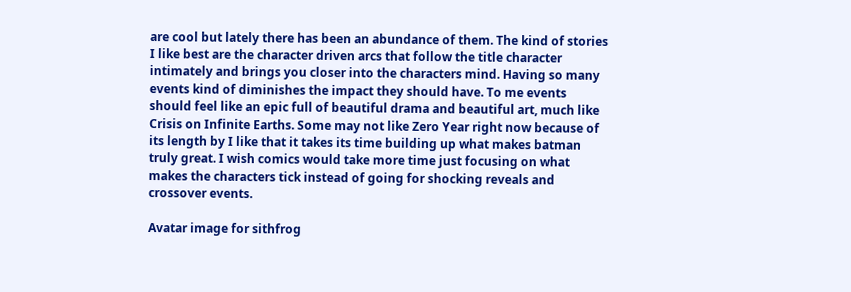are cool but lately there has been an abundance of them. The kind of stories I like best are the character driven arcs that follow the title character intimately and brings you closer into the characters mind. Having so many events kind of diminishes the impact they should have. To me events should feel like an epic full of beautiful drama and beautiful art, much like Crisis on Infinite Earths. Some may not like Zero Year right now because of its length by I like that it takes its time building up what makes batman truly great. I wish comics would take more time just focusing on what makes the characters tick instead of going for shocking reveals and crossover events.

Avatar image for sithfrog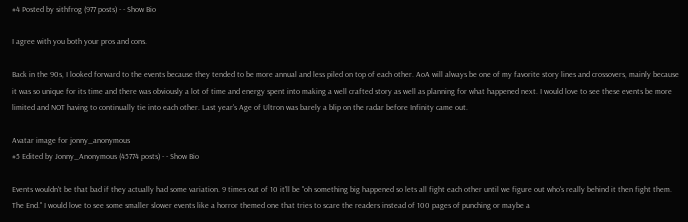#4 Posted by sithfrog (977 posts) - - Show Bio

I agree with you both your pros and cons.

Back in the 90s, I looked forward to the events because they tended to be more annual and less piled on top of each other. AoA will always be one of my favorite story lines and crossovers, mainly because it was so unique for its time and there was obviously a lot of time and energy spent into making a well crafted story as well as planning for what happened next. I would love to see these events be more limited and NOT having to continually tie into each other. Last year's Age of Ultron was barely a blip on the radar before Infinity came out.

Avatar image for jonny_anonymous
#5 Edited by Jonny_Anonymous (45774 posts) - - Show Bio

Events wouldn't be that bad if they actually had some variation. 9 times out of 10 it'll be "oh something big happened so lets all fight each other until we figure out who's really behind it then fight them. The End." I would love to see some smaller slower events like a horror themed one that tries to scare the readers instead of 100 pages of punching or maybe a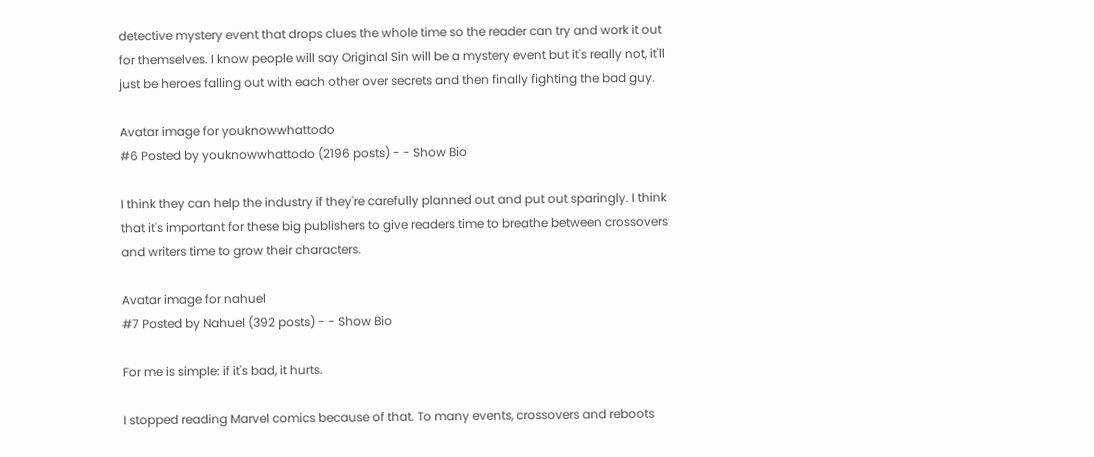detective mystery event that drops clues the whole time so the reader can try and work it out for themselves. I know people will say Original Sin will be a mystery event but it's really not, it'll just be heroes falling out with each other over secrets and then finally fighting the bad guy.

Avatar image for youknowwhattodo
#6 Posted by youknowwhattodo (2196 posts) - - Show Bio

I think they can help the industry if they're carefully planned out and put out sparingly. I think that it's important for these big publishers to give readers time to breathe between crossovers and writers time to grow their characters.

Avatar image for nahuel
#7 Posted by Nahuel (392 posts) - - Show Bio

For me is simple: if it's bad, it hurts.

I stopped reading Marvel comics because of that. To many events, crossovers and reboots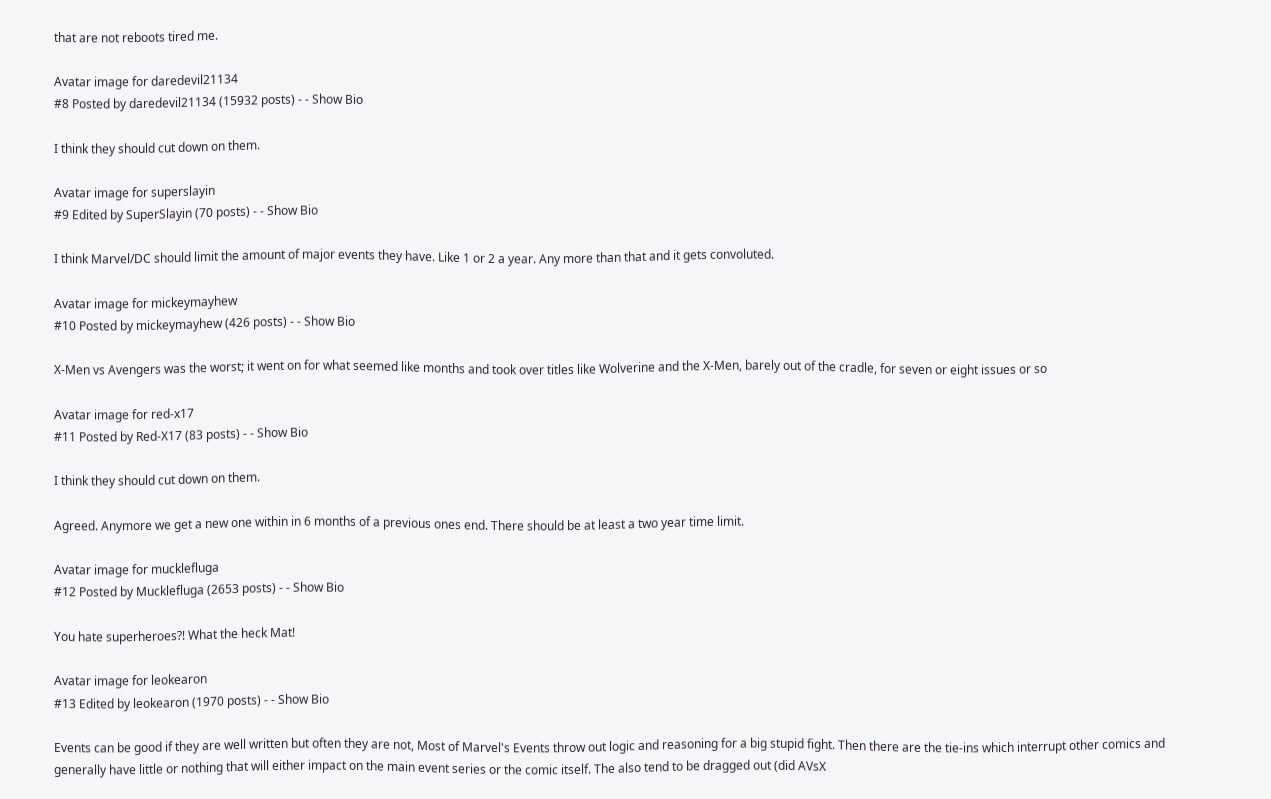that are not reboots tired me.

Avatar image for daredevil21134
#8 Posted by daredevil21134 (15932 posts) - - Show Bio

I think they should cut down on them.

Avatar image for superslayin
#9 Edited by SuperSlayin (70 posts) - - Show Bio

I think Marvel/DC should limit the amount of major events they have. Like 1 or 2 a year. Any more than that and it gets convoluted.

Avatar image for mickeymayhew
#10 Posted by mickeymayhew (426 posts) - - Show Bio

X-Men vs Avengers was the worst; it went on for what seemed like months and took over titles like Wolverine and the X-Men, barely out of the cradle, for seven or eight issues or so

Avatar image for red-x17
#11 Posted by Red-X17 (83 posts) - - Show Bio

I think they should cut down on them.

Agreed. Anymore we get a new one within in 6 months of a previous ones end. There should be at least a two year time limit.

Avatar image for mucklefluga
#12 Posted by Mucklefluga (2653 posts) - - Show Bio

You hate superheroes?! What the heck Mat!

Avatar image for leokearon
#13 Edited by leokearon (1970 posts) - - Show Bio

Events can be good if they are well written but often they are not, Most of Marvel's Events throw out logic and reasoning for a big stupid fight. Then there are the tie-ins which interrupt other comics and generally have little or nothing that will either impact on the main event series or the comic itself. The also tend to be dragged out (did AVsX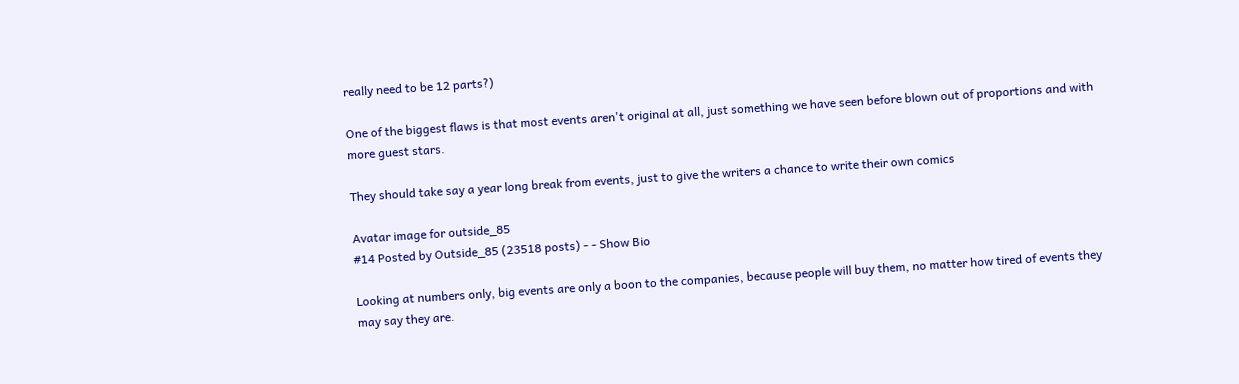really need to be 12 parts?)

One of the biggest flaws is that most events aren't original at all, just something we have seen before blown out of proportions and with more guest stars.

They should take say a year long break from events, just to give the writers a chance to write their own comics

Avatar image for outside_85
#14 Posted by Outside_85 (23518 posts) - - Show Bio

Looking at numbers only, big events are only a boon to the companies, because people will buy them, no matter how tired of events they may say they are.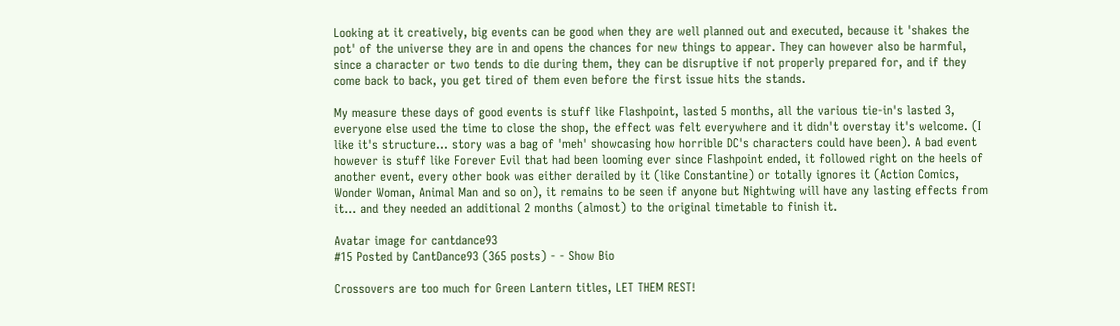Looking at it creatively, big events can be good when they are well planned out and executed, because it 'shakes the pot' of the universe they are in and opens the chances for new things to appear. They can however also be harmful, since a character or two tends to die during them, they can be disruptive if not properly prepared for, and if they come back to back, you get tired of them even before the first issue hits the stands.

My measure these days of good events is stuff like Flashpoint, lasted 5 months, all the various tie-in's lasted 3, everyone else used the time to close the shop, the effect was felt everywhere and it didn't overstay it's welcome. (I like it's structure... story was a bag of 'meh' showcasing how horrible DC's characters could have been). A bad event however is stuff like Forever Evil that had been looming ever since Flashpoint ended, it followed right on the heels of another event, every other book was either derailed by it (like Constantine) or totally ignores it (Action Comics, Wonder Woman, Animal Man and so on), it remains to be seen if anyone but Nightwing will have any lasting effects from it... and they needed an additional 2 months (almost) to the original timetable to finish it.

Avatar image for cantdance93
#15 Posted by CantDance93 (365 posts) - - Show Bio

Crossovers are too much for Green Lantern titles, LET THEM REST!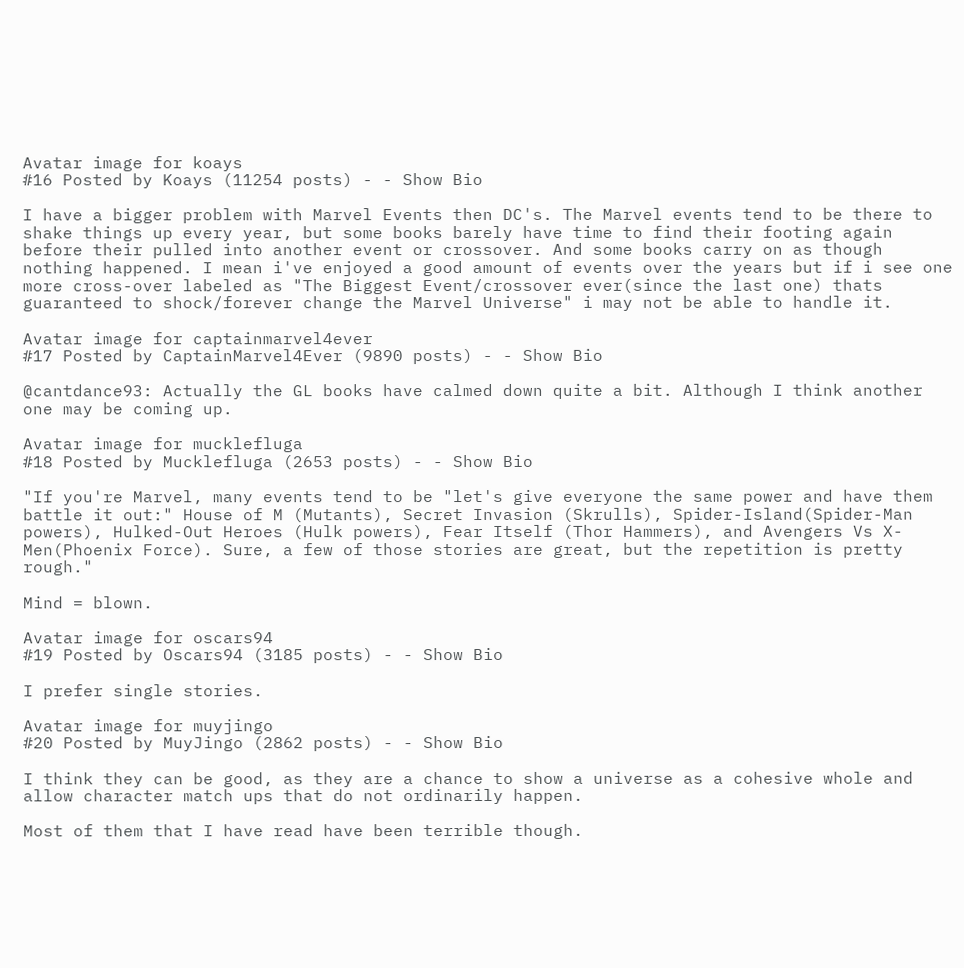Avatar image for koays
#16 Posted by Koays (11254 posts) - - Show Bio

I have a bigger problem with Marvel Events then DC's. The Marvel events tend to be there to shake things up every year, but some books barely have time to find their footing again before their pulled into another event or crossover. And some books carry on as though nothing happened. I mean i've enjoyed a good amount of events over the years but if i see one more cross-over labeled as "The Biggest Event/crossover ever(since the last one) thats guaranteed to shock/forever change the Marvel Universe" i may not be able to handle it.

Avatar image for captainmarvel4ever
#17 Posted by CaptainMarvel4Ever (9890 posts) - - Show Bio

@cantdance93: Actually the GL books have calmed down quite a bit. Although I think another one may be coming up.

Avatar image for mucklefluga
#18 Posted by Mucklefluga (2653 posts) - - Show Bio

"If you're Marvel, many events tend to be "let's give everyone the same power and have them battle it out:" House of M (Mutants), Secret Invasion (Skrulls), Spider-Island(Spider-Man powers), Hulked-Out Heroes (Hulk powers), Fear Itself (Thor Hammers), and Avengers Vs X-Men(Phoenix Force). Sure, a few of those stories are great, but the repetition is pretty rough."

Mind = blown.

Avatar image for oscars94
#19 Posted by Oscars94 (3185 posts) - - Show Bio

I prefer single stories.

Avatar image for muyjingo
#20 Posted by MuyJingo (2862 posts) - - Show Bio

I think they can be good, as they are a chance to show a universe as a cohesive whole and allow character match ups that do not ordinarily happen.

Most of them that I have read have been terrible though.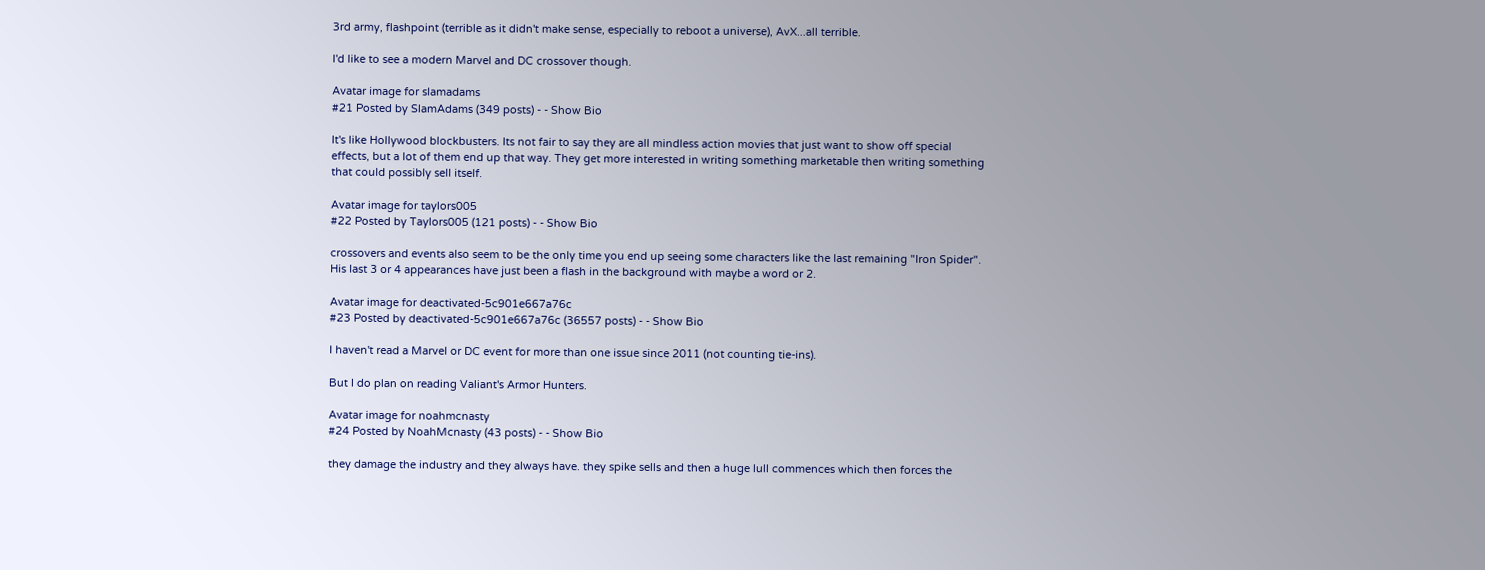3rd army, flashpoint (terrible as it didn't make sense, especially to reboot a universe), AvX...all terrible.

I'd like to see a modern Marvel and DC crossover though.

Avatar image for slamadams
#21 Posted by SlamAdams (349 posts) - - Show Bio

It's like Hollywood blockbusters. Its not fair to say they are all mindless action movies that just want to show off special effects, but a lot of them end up that way. They get more interested in writing something marketable then writing something that could possibly sell itself.

Avatar image for taylors005
#22 Posted by Taylors005 (121 posts) - - Show Bio

crossovers and events also seem to be the only time you end up seeing some characters like the last remaining "Iron Spider". His last 3 or 4 appearances have just been a flash in the background with maybe a word or 2.

Avatar image for deactivated-5c901e667a76c
#23 Posted by deactivated-5c901e667a76c (36557 posts) - - Show Bio

I haven't read a Marvel or DC event for more than one issue since 2011 (not counting tie-ins).

But I do plan on reading Valiant's Armor Hunters.

Avatar image for noahmcnasty
#24 Posted by NoahMcnasty (43 posts) - - Show Bio

they damage the industry and they always have. they spike sells and then a huge lull commences which then forces the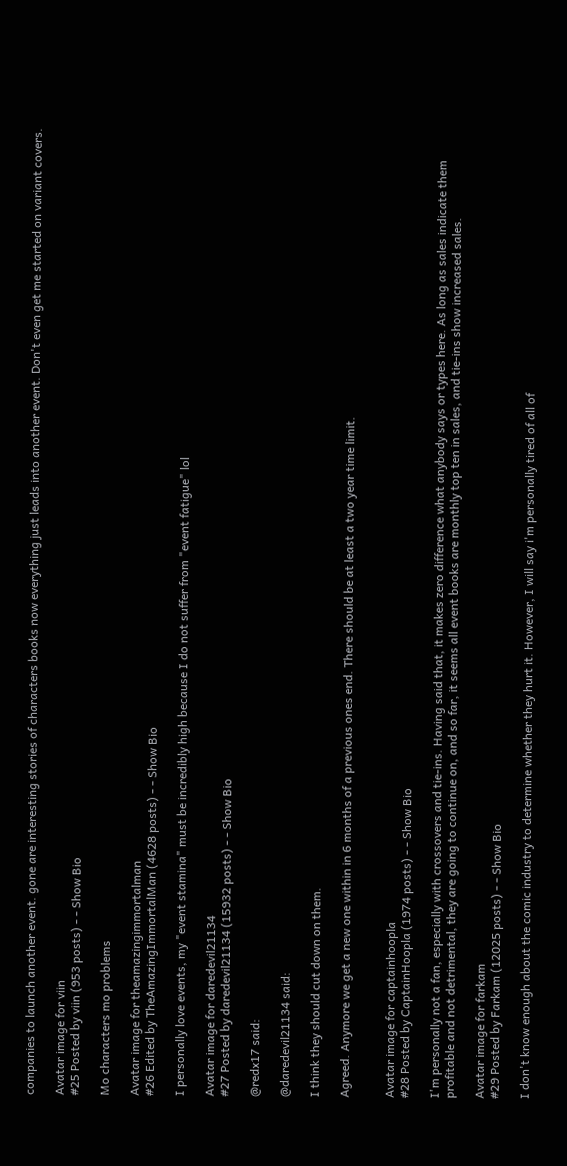companies to launch another event. gone are interesting stories of characters books now everything just leads into another event. Don't even get me started on variant covers.

Avatar image for viin
#25 Posted by viin (953 posts) - - Show Bio

Mo characters mo problems

Avatar image for theamazingimmortalman
#26 Edited by TheAmazingImmortalMan (4628 posts) - - Show Bio

I personally love events, my "event stamina" must be incredibly high because I do not suffer from "event fatigue" lol

Avatar image for daredevil21134
#27 Posted by daredevil21134 (15932 posts) - - Show Bio

@redx17 said:

@daredevil21134 said:

I think they should cut down on them.

Agreed. Anymore we get a new one within in 6 months of a previous ones end. There should be at least a two year time limit.


Avatar image for captainhoopla
#28 Posted by CaptainHoopla (1974 posts) - - Show Bio

I'm personally not a fan, especially with crossovers and tie-ins. Having said that, it makes zero difference what anybody says or types here. As long as sales indicate them profitable and not detrimental, they are going to continue on, and so far, it seems all event books are monthly top ten in sales, and tie-ins show increased sales.

Avatar image for farkam
#29 Posted by Farkam (12025 posts) - - Show Bio

I don't know enough about the comic industry to determine whether they hurt it. However, I will say i'm personally tired of all of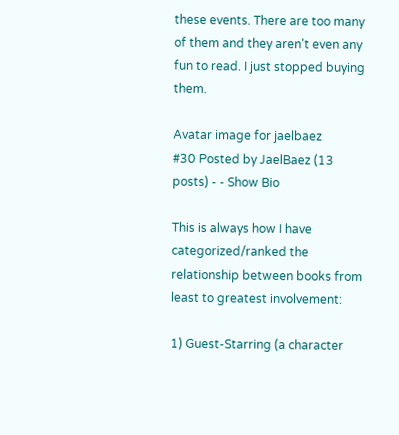these events. There are too many of them and they aren't even any fun to read. I just stopped buying them.

Avatar image for jaelbaez
#30 Posted by JaelBaez (13 posts) - - Show Bio

This is always how I have categorized/ranked the relationship between books from least to greatest involvement:

1) Guest-Starring (a character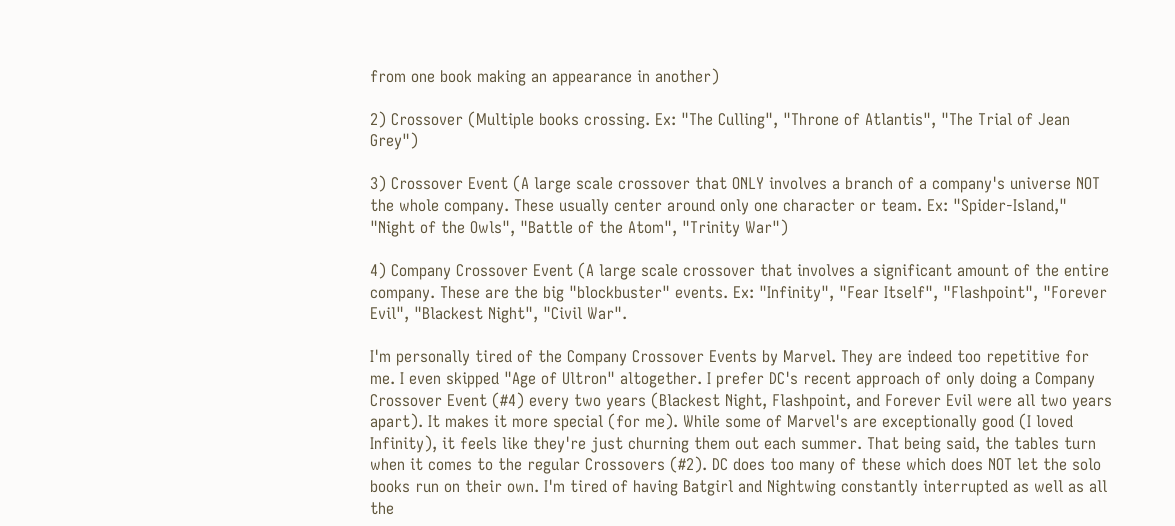from one book making an appearance in another)

2) Crossover (Multiple books crossing. Ex: "The Culling", "Throne of Atlantis", "The Trial of Jean Grey")

3) Crossover Event (A large scale crossover that ONLY involves a branch of a company's universe NOT the whole company. These usually center around only one character or team. Ex: "Spider-Island," "Night of the Owls", "Battle of the Atom", "Trinity War")

4) Company Crossover Event (A large scale crossover that involves a significant amount of the entire company. These are the big "blockbuster" events. Ex: "Infinity", "Fear Itself", "Flashpoint", "Forever Evil", "Blackest Night", "Civil War".

I'm personally tired of the Company Crossover Events by Marvel. They are indeed too repetitive for me. I even skipped "Age of Ultron" altogether. I prefer DC's recent approach of only doing a Company Crossover Event (#4) every two years (Blackest Night, Flashpoint, and Forever Evil were all two years apart). It makes it more special (for me). While some of Marvel's are exceptionally good (I loved Infinity), it feels like they're just churning them out each summer. That being said, the tables turn when it comes to the regular Crossovers (#2). DC does too many of these which does NOT let the solo books run on their own. I'm tired of having Batgirl and Nightwing constantly interrupted as well as all the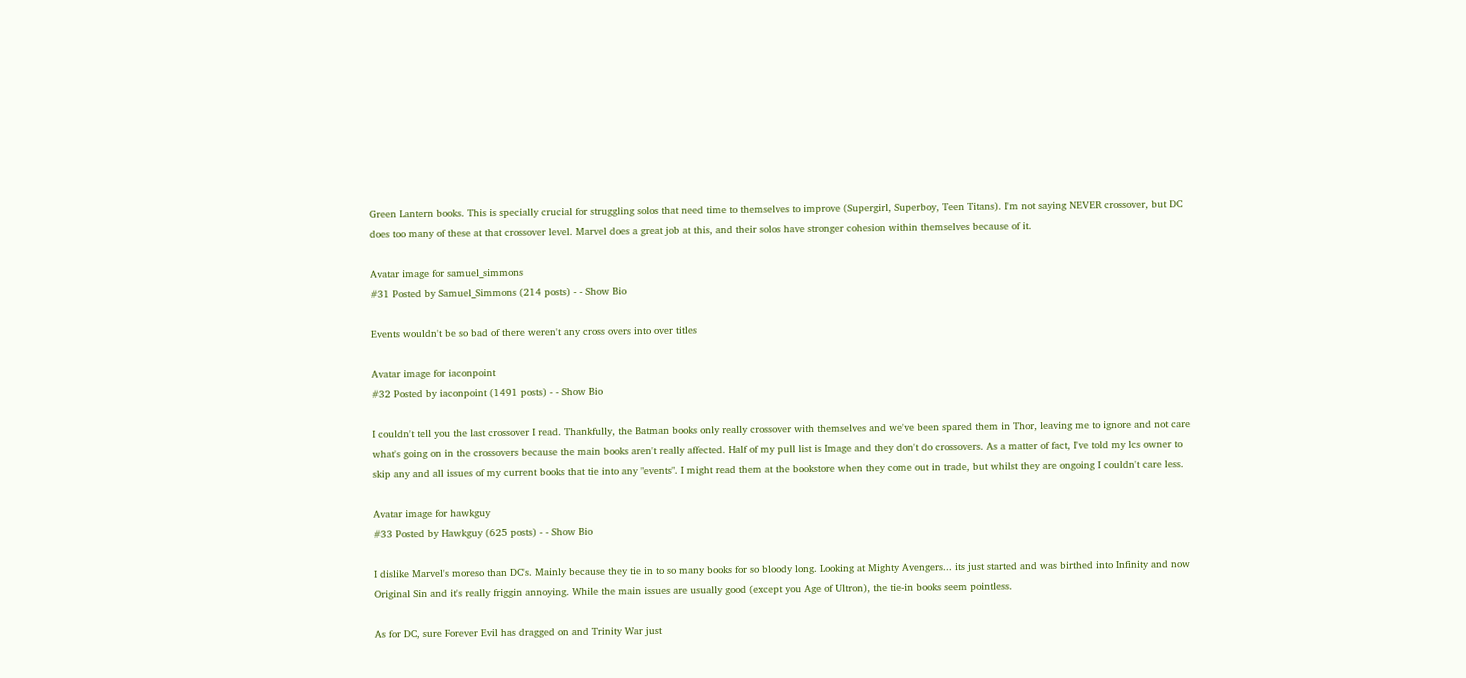Green Lantern books. This is specially crucial for struggling solos that need time to themselves to improve (Supergirl, Superboy, Teen Titans). I'm not saying NEVER crossover, but DC does too many of these at that crossover level. Marvel does a great job at this, and their solos have stronger cohesion within themselves because of it.

Avatar image for samuel_simmons
#31 Posted by Samuel_Simmons (214 posts) - - Show Bio

Events wouldn't be so bad of there weren't any cross overs into over titles

Avatar image for iaconpoint
#32 Posted by iaconpoint (1491 posts) - - Show Bio

I couldn't tell you the last crossover I read. Thankfully, the Batman books only really crossover with themselves and we've been spared them in Thor, leaving me to ignore and not care what's going on in the crossovers because the main books aren't really affected. Half of my pull list is Image and they don't do crossovers. As a matter of fact, I've told my lcs owner to skip any and all issues of my current books that tie into any "events". I might read them at the bookstore when they come out in trade, but whilst they are ongoing I couldn't care less.

Avatar image for hawkguy
#33 Posted by Hawkguy (625 posts) - - Show Bio

I dislike Marvel's moreso than DC's. Mainly because they tie in to so many books for so bloody long. Looking at Mighty Avengers... its just started and was birthed into Infinity and now Original Sin and it's really friggin annoying. While the main issues are usually good (except you Age of Ultron), the tie-in books seem pointless.

As for DC, sure Forever Evil has dragged on and Trinity War just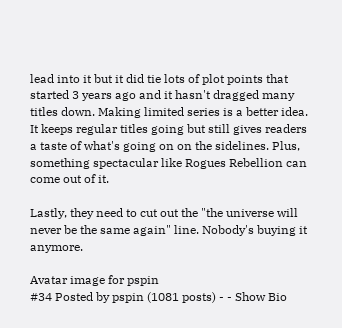lead into it but it did tie lots of plot points that started 3 years ago and it hasn't dragged many titles down. Making limited series is a better idea. It keeps regular titles going but still gives readers a taste of what's going on on the sidelines. Plus, something spectacular like Rogues Rebellion can come out of it.

Lastly, they need to cut out the "the universe will never be the same again" line. Nobody's buying it anymore.

Avatar image for pspin
#34 Posted by pspin (1081 posts) - - Show Bio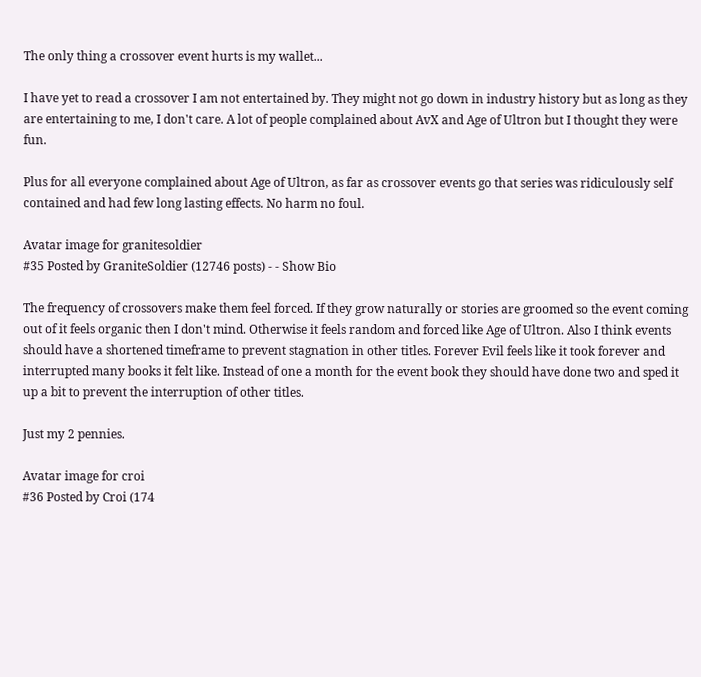The only thing a crossover event hurts is my wallet...

I have yet to read a crossover I am not entertained by. They might not go down in industry history but as long as they are entertaining to me, I don't care. A lot of people complained about AvX and Age of Ultron but I thought they were fun.

Plus for all everyone complained about Age of Ultron, as far as crossover events go that series was ridiculously self contained and had few long lasting effects. No harm no foul.

Avatar image for granitesoldier
#35 Posted by GraniteSoldier (12746 posts) - - Show Bio

The frequency of crossovers make them feel forced. If they grow naturally or stories are groomed so the event coming out of it feels organic then I don't mind. Otherwise it feels random and forced like Age of Ultron. Also I think events should have a shortened timeframe to prevent stagnation in other titles. Forever Evil feels like it took forever and interrupted many books it felt like. Instead of one a month for the event book they should have done two and sped it up a bit to prevent the interruption of other titles.

Just my 2 pennies.

Avatar image for croi
#36 Posted by Croi (174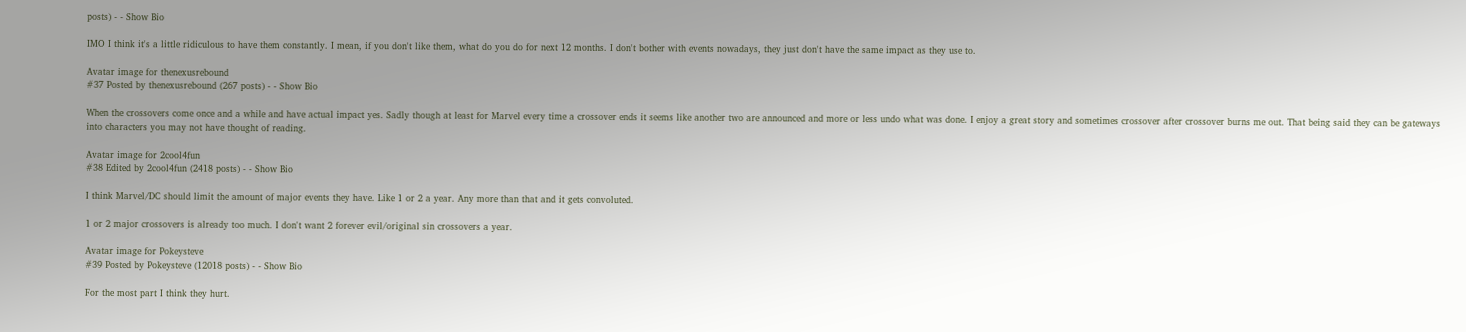posts) - - Show Bio

IMO I think it's a little ridiculous to have them constantly. I mean, if you don't like them, what do you do for next 12 months. I don't bother with events nowadays, they just don't have the same impact as they use to.

Avatar image for thenexusrebound
#37 Posted by thenexusrebound (267 posts) - - Show Bio

When the crossovers come once and a while and have actual impact yes. Sadly though at least for Marvel every time a crossover ends it seems like another two are announced and more or less undo what was done. I enjoy a great story and sometimes crossover after crossover burns me out. That being said they can be gateways into characters you may not have thought of reading.

Avatar image for 2cool4fun
#38 Edited by 2cool4fun (2418 posts) - - Show Bio

I think Marvel/DC should limit the amount of major events they have. Like 1 or 2 a year. Any more than that and it gets convoluted.

1 or 2 major crossovers is already too much. I don't want 2 forever evil/original sin crossovers a year.

Avatar image for Pokeysteve
#39 Posted by Pokeysteve (12018 posts) - - Show Bio

For the most part I think they hurt.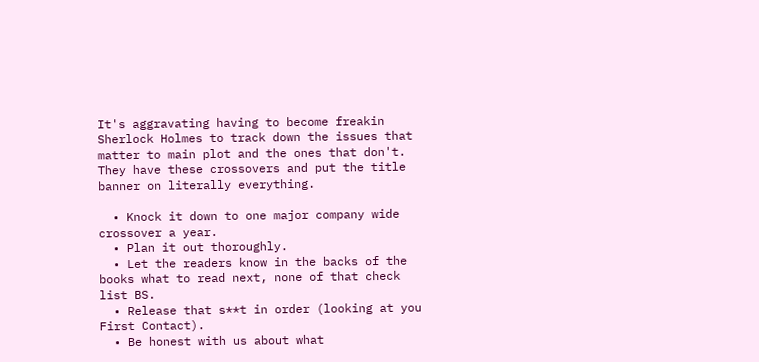It's aggravating having to become freakin Sherlock Holmes to track down the issues that matter to main plot and the ones that don't. They have these crossovers and put the title banner on literally everything.

  • Knock it down to one major company wide crossover a year.
  • Plan it out thoroughly.
  • Let the readers know in the backs of the books what to read next, none of that check list BS.
  • Release that s**t in order (looking at you First Contact).
  • Be honest with us about what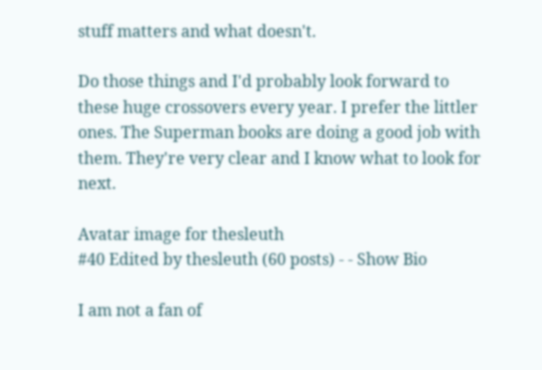stuff matters and what doesn't.

Do those things and I'd probably look forward to these huge crossovers every year. I prefer the littler ones. The Superman books are doing a good job with them. They're very clear and I know what to look for next.

Avatar image for thesleuth
#40 Edited by thesleuth (60 posts) - - Show Bio

I am not a fan of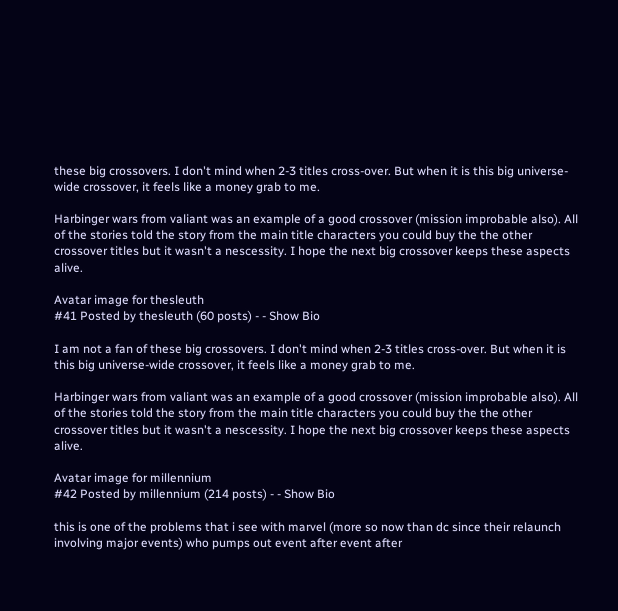these big crossovers. I don't mind when 2-3 titles cross-over. But when it is this big universe-wide crossover, it feels like a money grab to me.

Harbinger wars from valiant was an example of a good crossover (mission improbable also). All of the stories told the story from the main title characters you could buy the the other crossover titles but it wasn't a nescessity. I hope the next big crossover keeps these aspects alive.

Avatar image for thesleuth
#41 Posted by thesleuth (60 posts) - - Show Bio

I am not a fan of these big crossovers. I don't mind when 2-3 titles cross-over. But when it is this big universe-wide crossover, it feels like a money grab to me.

Harbinger wars from valiant was an example of a good crossover (mission improbable also). All of the stories told the story from the main title characters you could buy the the other crossover titles but it wasn't a nescessity. I hope the next big crossover keeps these aspects alive.

Avatar image for millennium
#42 Posted by millennium (214 posts) - - Show Bio

this is one of the problems that i see with marvel (more so now than dc since their relaunch involving major events) who pumps out event after event after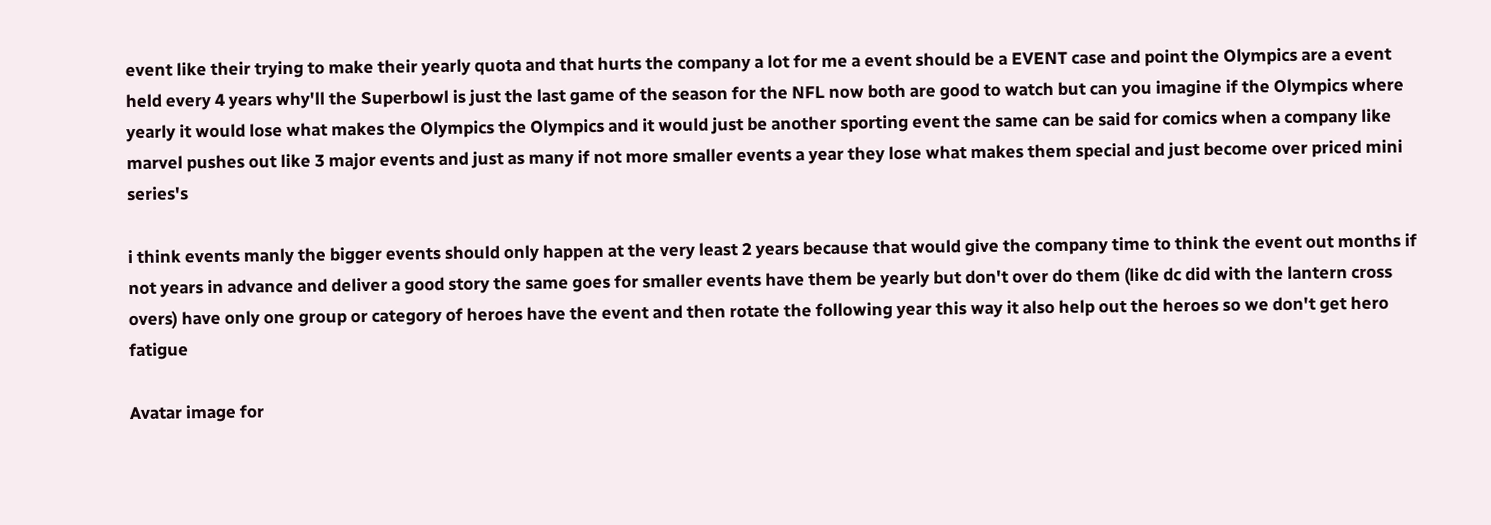event like their trying to make their yearly quota and that hurts the company a lot for me a event should be a EVENT case and point the Olympics are a event held every 4 years why'll the Superbowl is just the last game of the season for the NFL now both are good to watch but can you imagine if the Olympics where yearly it would lose what makes the Olympics the Olympics and it would just be another sporting event the same can be said for comics when a company like marvel pushes out like 3 major events and just as many if not more smaller events a year they lose what makes them special and just become over priced mini series's

i think events manly the bigger events should only happen at the very least 2 years because that would give the company time to think the event out months if not years in advance and deliver a good story the same goes for smaller events have them be yearly but don't over do them (like dc did with the lantern cross overs) have only one group or category of heroes have the event and then rotate the following year this way it also help out the heroes so we don't get hero fatigue

Avatar image for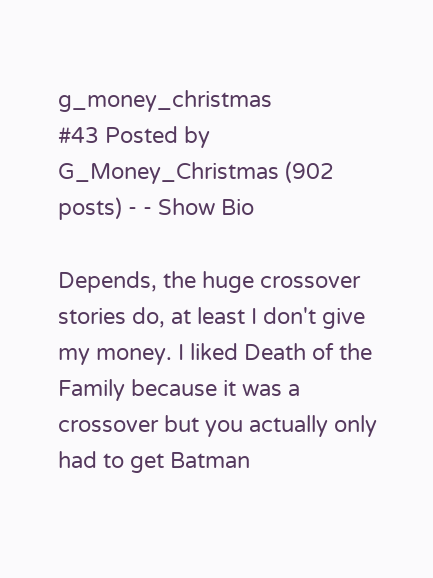g_money_christmas
#43 Posted by G_Money_Christmas (902 posts) - - Show Bio

Depends, the huge crossover stories do, at least I don't give my money. I liked Death of the Family because it was a crossover but you actually only had to get Batman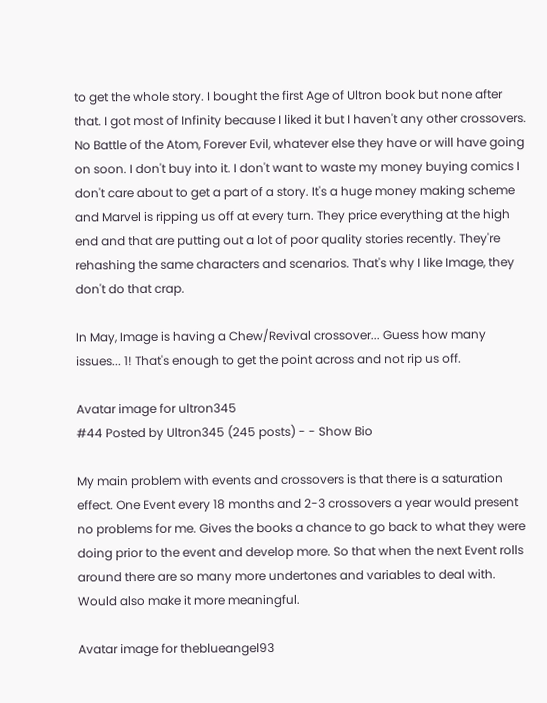to get the whole story. I bought the first Age of Ultron book but none after that. I got most of Infinity because I liked it but I haven't any other crossovers. No Battle of the Atom, Forever Evil, whatever else they have or will have going on soon. I don't buy into it. I don't want to waste my money buying comics I don't care about to get a part of a story. It's a huge money making scheme and Marvel is ripping us off at every turn. They price everything at the high end and that are putting out a lot of poor quality stories recently. They're rehashing the same characters and scenarios. That's why I like Image, they don't do that crap.

In May, Image is having a Chew/Revival crossover... Guess how many issues... 1! That's enough to get the point across and not rip us off.

Avatar image for ultron345
#44 Posted by Ultron345 (245 posts) - - Show Bio

My main problem with events and crossovers is that there is a saturation effect. One Event every 18 months and 2-3 crossovers a year would present no problems for me. Gives the books a chance to go back to what they were doing prior to the event and develop more. So that when the next Event rolls around there are so many more undertones and variables to deal with. Would also make it more meaningful.

Avatar image for theblueangel93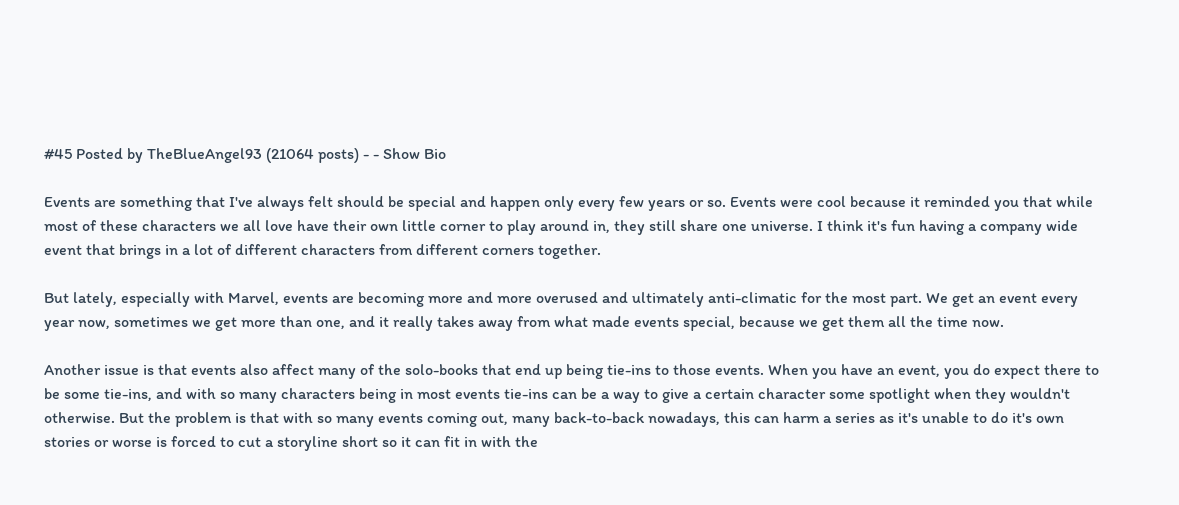#45 Posted by TheBlueAngel93 (21064 posts) - - Show Bio

Events are something that I've always felt should be special and happen only every few years or so. Events were cool because it reminded you that while most of these characters we all love have their own little corner to play around in, they still share one universe. I think it's fun having a company wide event that brings in a lot of different characters from different corners together.

But lately, especially with Marvel, events are becoming more and more overused and ultimately anti-climatic for the most part. We get an event every year now, sometimes we get more than one, and it really takes away from what made events special, because we get them all the time now.

Another issue is that events also affect many of the solo-books that end up being tie-ins to those events. When you have an event, you do expect there to be some tie-ins, and with so many characters being in most events tie-ins can be a way to give a certain character some spotlight when they wouldn't otherwise. But the problem is that with so many events coming out, many back-to-back nowadays, this can harm a series as it's unable to do it's own stories or worse is forced to cut a storyline short so it can fit in with the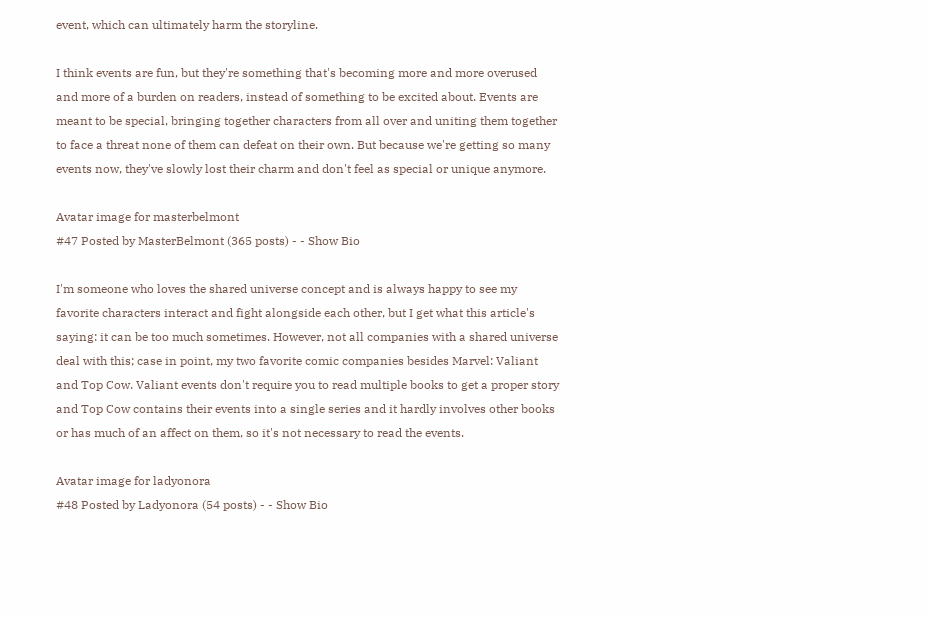event, which can ultimately harm the storyline.

I think events are fun, but they're something that's becoming more and more overused and more of a burden on readers, instead of something to be excited about. Events are meant to be special, bringing together characters from all over and uniting them together to face a threat none of them can defeat on their own. But because we're getting so many events now, they've slowly lost their charm and don't feel as special or unique anymore.

Avatar image for masterbelmont
#47 Posted by MasterBelmont (365 posts) - - Show Bio

I'm someone who loves the shared universe concept and is always happy to see my favorite characters interact and fight alongside each other, but I get what this article's saying: it can be too much sometimes. However, not all companies with a shared universe deal with this; case in point, my two favorite comic companies besides Marvel: Valiant and Top Cow. Valiant events don't require you to read multiple books to get a proper story and Top Cow contains their events into a single series and it hardly involves other books or has much of an affect on them, so it's not necessary to read the events.

Avatar image for ladyonora
#48 Posted by Ladyonora (54 posts) - - Show Bio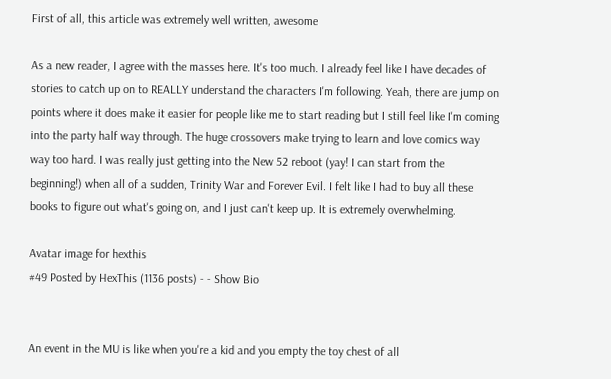First of all, this article was extremely well written, awesome

As a new reader, I agree with the masses here. It's too much. I already feel like I have decades of stories to catch up on to REALLY understand the characters I'm following. Yeah, there are jump on points where it does make it easier for people like me to start reading but I still feel like I'm coming into the party half way through. The huge crossovers make trying to learn and love comics way way too hard. I was really just getting into the New 52 reboot (yay! I can start from the beginning!) when all of a sudden, Trinity War and Forever Evil. I felt like I had to buy all these books to figure out what's going on, and I just can't keep up. It is extremely overwhelming.

Avatar image for hexthis
#49 Posted by HexThis (1136 posts) - - Show Bio


An event in the MU is like when you're a kid and you empty the toy chest of all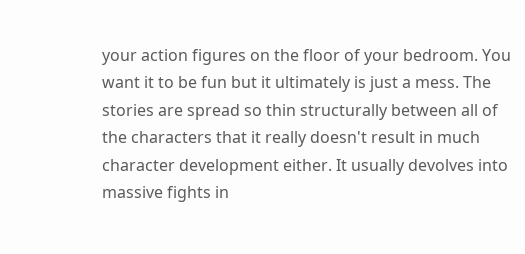your action figures on the floor of your bedroom. You want it to be fun but it ultimately is just a mess. The stories are spread so thin structurally between all of the characters that it really doesn't result in much character development either. It usually devolves into massive fights in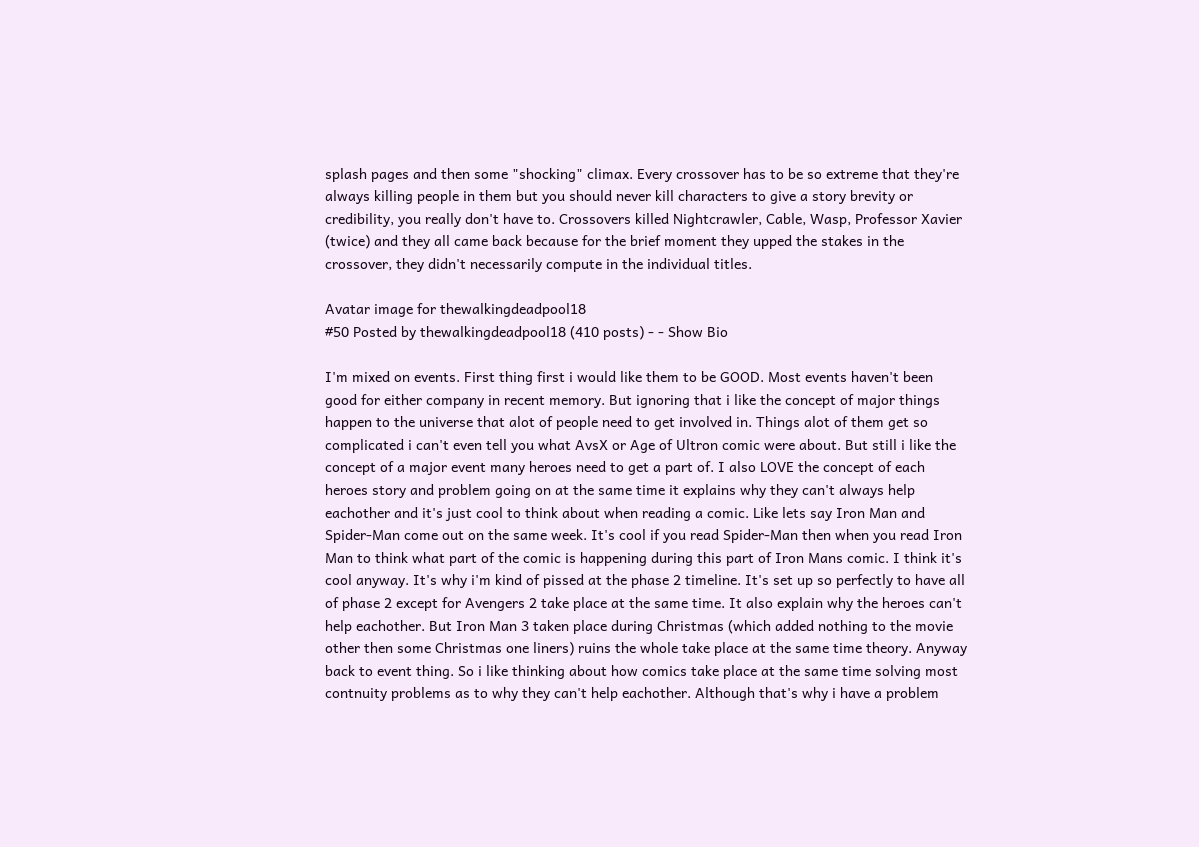splash pages and then some "shocking" climax. Every crossover has to be so extreme that they're always killing people in them but you should never kill characters to give a story brevity or credibility, you really don't have to. Crossovers killed Nightcrawler, Cable, Wasp, Professor Xavier (twice) and they all came back because for the brief moment they upped the stakes in the crossover, they didn't necessarily compute in the individual titles.

Avatar image for thewalkingdeadpool18
#50 Posted by thewalkingdeadpool18 (410 posts) - - Show Bio

I'm mixed on events. First thing first i would like them to be GOOD. Most events haven't been good for either company in recent memory. But ignoring that i like the concept of major things happen to the universe that alot of people need to get involved in. Things alot of them get so complicated i can't even tell you what AvsX or Age of Ultron comic were about. But still i like the concept of a major event many heroes need to get a part of. I also LOVE the concept of each heroes story and problem going on at the same time it explains why they can't always help eachother and it's just cool to think about when reading a comic. Like lets say Iron Man and Spider-Man come out on the same week. It's cool if you read Spider-Man then when you read Iron Man to think what part of the comic is happening during this part of Iron Mans comic. I think it's cool anyway. It's why i'm kind of pissed at the phase 2 timeline. It's set up so perfectly to have all of phase 2 except for Avengers 2 take place at the same time. It also explain why the heroes can't help eachother. But Iron Man 3 taken place during Christmas (which added nothing to the movie other then some Christmas one liners) ruins the whole take place at the same time theory. Anyway back to event thing. So i like thinking about how comics take place at the same time solving most contnuity problems as to why they can't help eachother. Although that's why i have a problem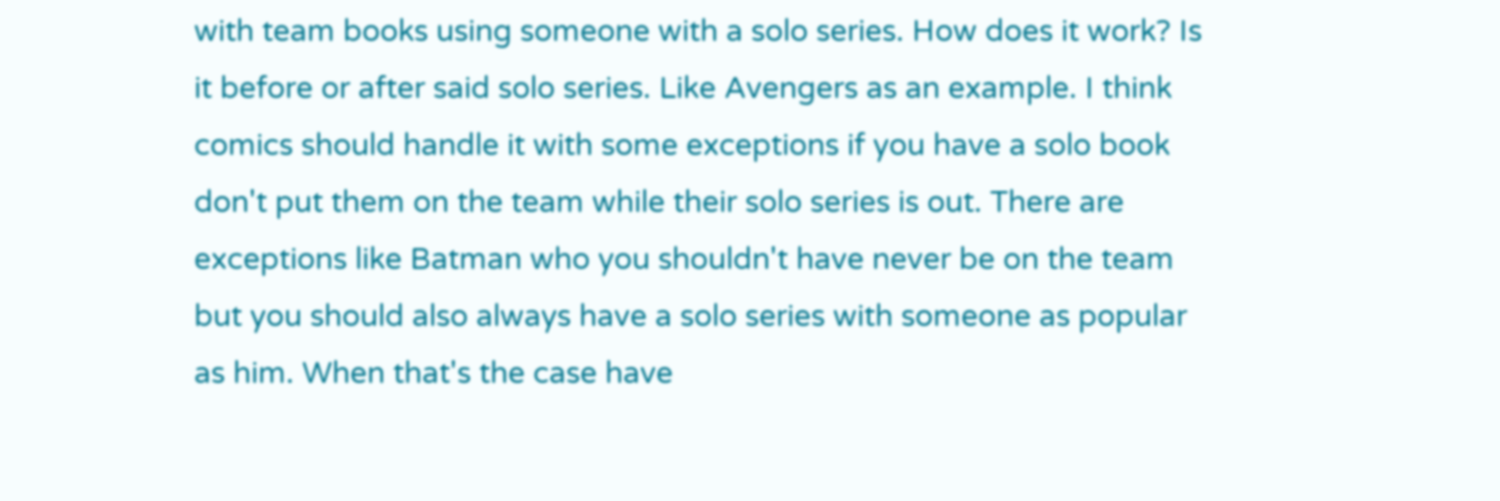with team books using someone with a solo series. How does it work? Is it before or after said solo series. Like Avengers as an example. I think comics should handle it with some exceptions if you have a solo book don't put them on the team while their solo series is out. There are exceptions like Batman who you shouldn't have never be on the team but you should also always have a solo series with someone as popular as him. When that's the case have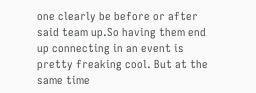one clearly be before or after said team up.So having them end up connecting in an event is pretty freaking cool. But at the same time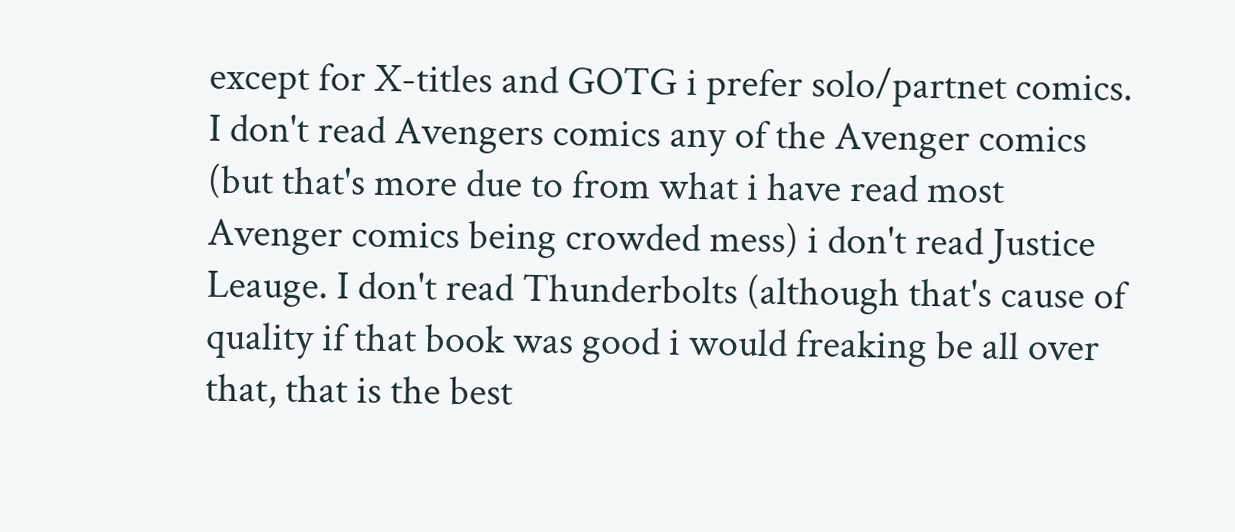except for X-titles and GOTG i prefer solo/partnet comics. I don't read Avengers comics any of the Avenger comics (but that's more due to from what i have read most Avenger comics being crowded mess) i don't read Justice Leauge. I don't read Thunderbolts (although that's cause of quality if that book was good i would freaking be all over that, that is the best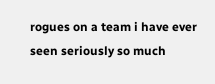rogues on a team i have ever seen seriously so much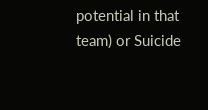potential in that team) or Suicide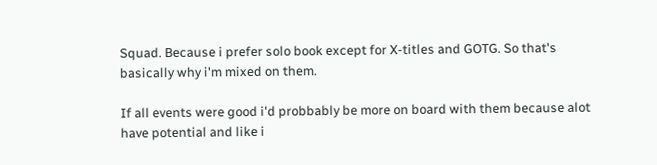Squad. Because i prefer solo book except for X-titles and GOTG. So that's basically why i'm mixed on them.

If all events were good i'd probbably be more on board with them because alot have potential and like i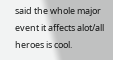said the whole major event it affects alot/all heroes is cool.